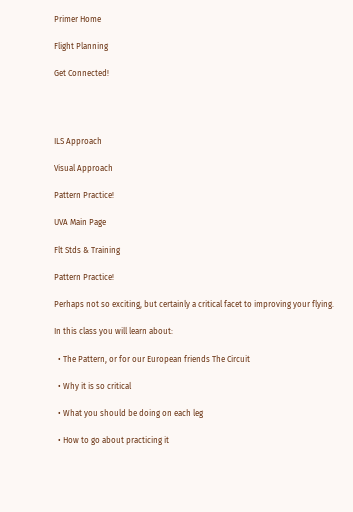Primer Home

Flight Planning

Get Connected!




ILS Approach

Visual Approach

Pattern Practice!

UVA Main Page

Flt Stds & Training

Pattern Practice!

Perhaps not so exciting, but certainly a critical facet to improving your flying.

In this class you will learn about:

  • The Pattern, or for our European friends The Circuit

  • Why it is so critical

  • What you should be doing on each leg

  • How to go about practicing it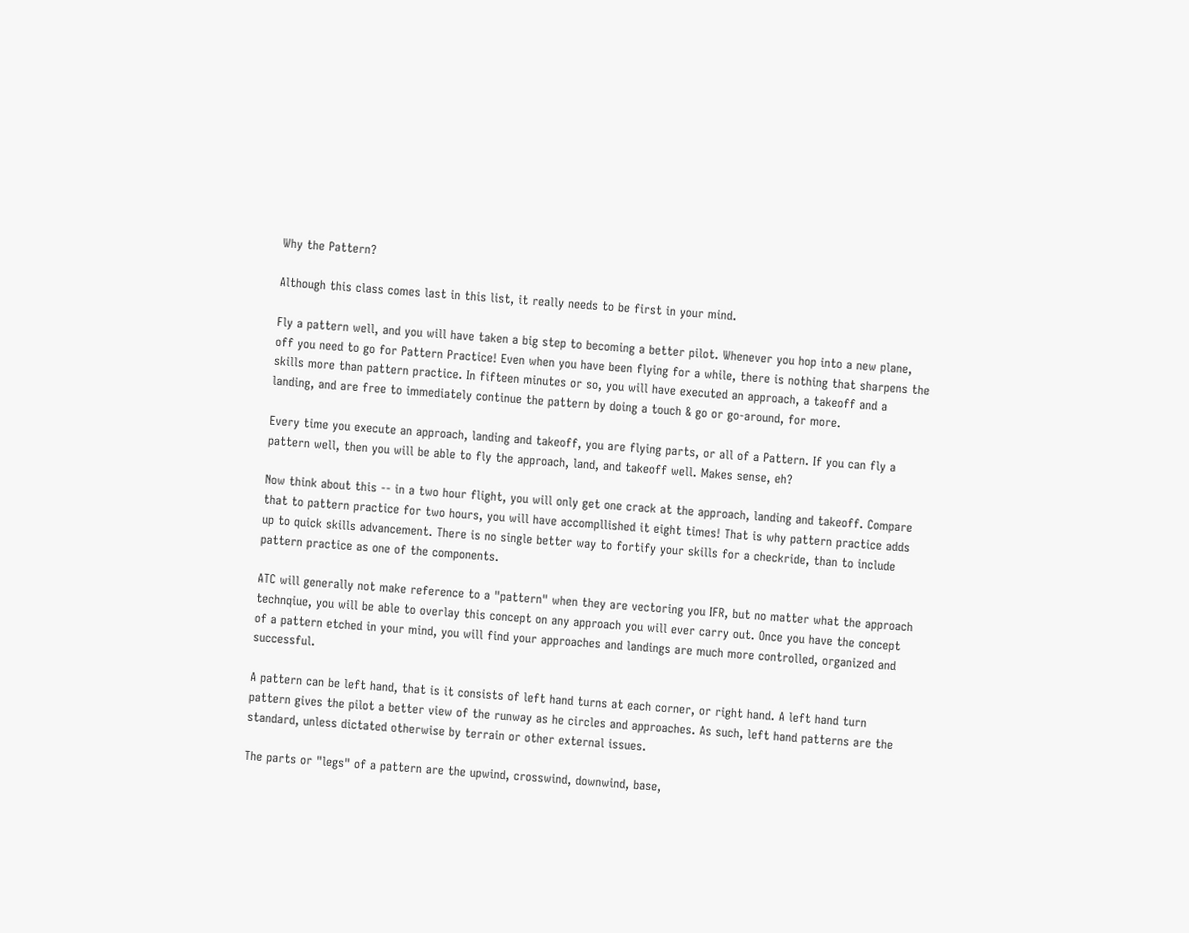Why the Pattern?

Although this class comes last in this list, it really needs to be first in your mind.

Fly a pattern well, and you will have taken a big step to becoming a better pilot. Whenever you hop into a new plane, off you need to go for Pattern Practice! Even when you have been flying for a while, there is nothing that sharpens the skills more than pattern practice. In fifteen minutes or so, you will have executed an approach, a takeoff and a landing, and are free to immediately continue the pattern by doing a touch & go or go-around, for more.

Every time you execute an approach, landing and takeoff, you are flying parts, or all of a Pattern. If you can fly a pattern well, then you will be able to fly the approach, land, and takeoff well. Makes sense, eh?

Now think about this -- in a two hour flight, you will only get one crack at the approach, landing and takeoff. Compare that to pattern practice for two hours, you will have accompllished it eight times! That is why pattern practice adds up to quick skills advancement. There is no single better way to fortify your skills for a checkride, than to include pattern practice as one of the components.

ATC will generally not make reference to a "pattern" when they are vectoring you IFR, but no matter what the approach technqiue, you will be able to overlay this concept on any approach you will ever carry out. Once you have the concept of a pattern etched in your mind, you will find your approaches and landings are much more controlled, organized and successful.

A pattern can be left hand, that is it consists of left hand turns at each corner, or right hand. A left hand turn pattern gives the pilot a better view of the runway as he circles and approaches. As such, left hand patterns are the standard, unless dictated otherwise by terrain or other external issues.

The parts or "legs" of a pattern are the upwind, crosswind, downwind, base,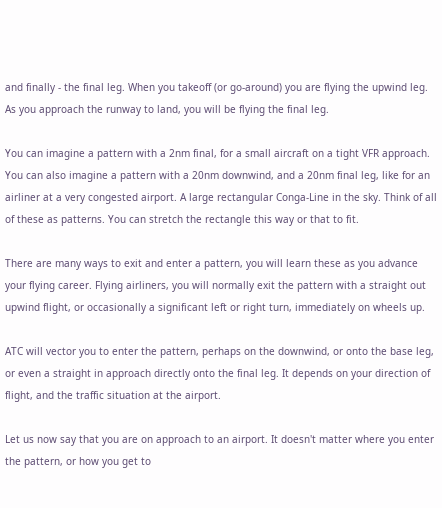and finally - the final leg. When you takeoff (or go-around) you are flying the upwind leg. As you approach the runway to land, you will be flying the final leg.

You can imagine a pattern with a 2nm final, for a small aircraft on a tight VFR approach. You can also imagine a pattern with a 20nm downwind, and a 20nm final leg, like for an airliner at a very congested airport. A large rectangular Conga-Line in the sky. Think of all of these as patterns. You can stretch the rectangle this way or that to fit.

There are many ways to exit and enter a pattern, you will learn these as you advance your flying career. Flying airliners, you will normally exit the pattern with a straight out upwind flight, or occasionally a significant left or right turn, immediately on wheels up.

ATC will vector you to enter the pattern, perhaps on the downwind, or onto the base leg, or even a straight in approach directly onto the final leg. It depends on your direction of flight, and the traffic situation at the airport.

Let us now say that you are on approach to an airport. It doesn't matter where you enter the pattern, or how you get to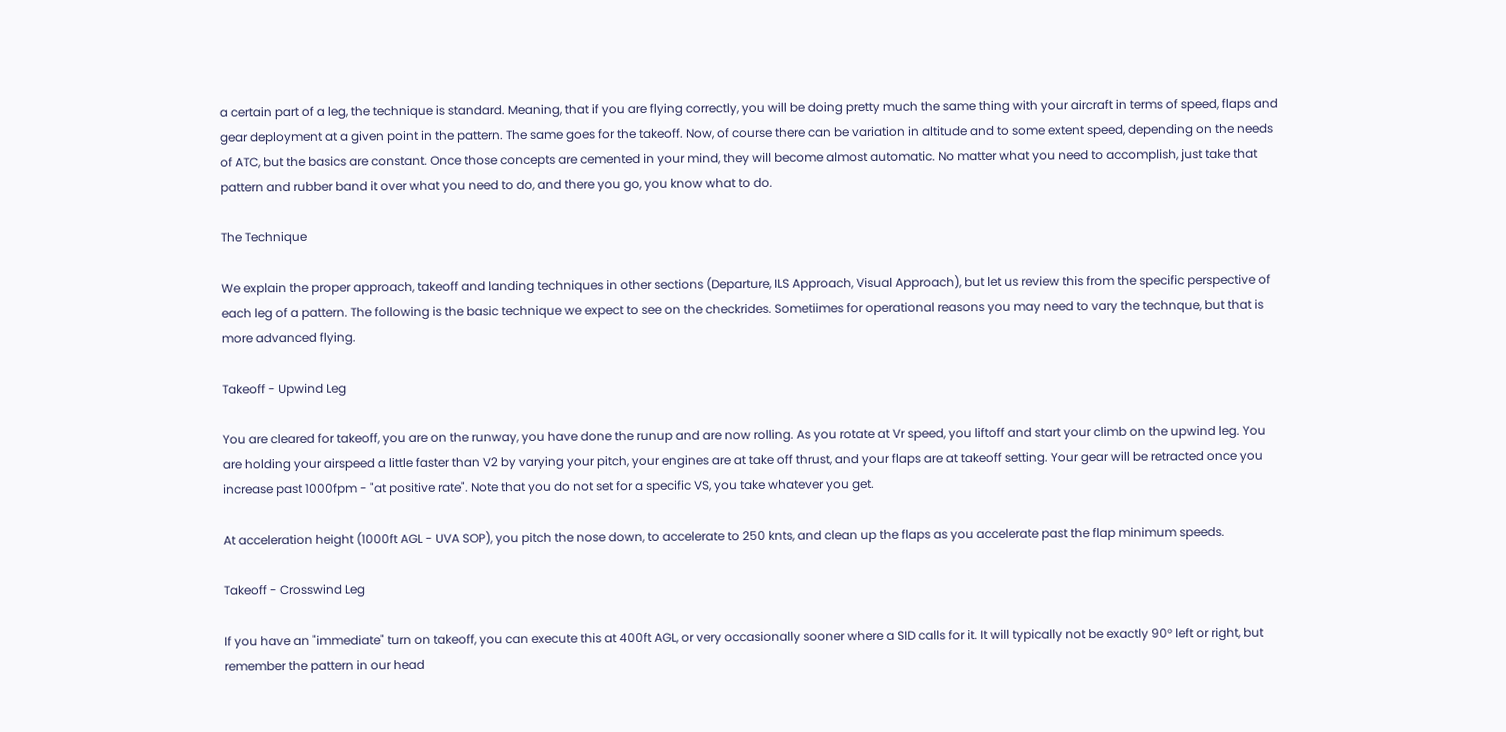a certain part of a leg, the technique is standard. Meaning, that if you are flying correctly, you will be doing pretty much the same thing with your aircraft in terms of speed, flaps and gear deployment at a given point in the pattern. The same goes for the takeoff. Now, of course there can be variation in altitude and to some extent speed, depending on the needs of ATC, but the basics are constant. Once those concepts are cemented in your mind, they will become almost automatic. No matter what you need to accomplish, just take that pattern and rubber band it over what you need to do, and there you go, you know what to do.

The Technique

We explain the proper approach, takeoff and landing techniques in other sections (Departure, ILS Approach, Visual Approach), but let us review this from the specific perspective of each leg of a pattern. The following is the basic technique we expect to see on the checkrides. Sometiimes for operational reasons you may need to vary the technque, but that is more advanced flying.

Takeoff - Upwind Leg

You are cleared for takeoff, you are on the runway, you have done the runup and are now rolling. As you rotate at Vr speed, you liftoff and start your climb on the upwind leg. You are holding your airspeed a little faster than V2 by varying your pitch, your engines are at take off thrust, and your flaps are at takeoff setting. Your gear will be retracted once you increase past 1000fpm - "at positive rate". Note that you do not set for a specific VS, you take whatever you get.

At acceleration height (1000ft AGL - UVA SOP), you pitch the nose down, to accelerate to 250 knts, and clean up the flaps as you accelerate past the flap minimum speeds.

Takeoff - Crosswind Leg

If you have an "immediate" turn on takeoff, you can execute this at 400ft AGL, or very occasionally sooner where a SID calls for it. It will typically not be exactly 90° left or right, but remember the pattern in our head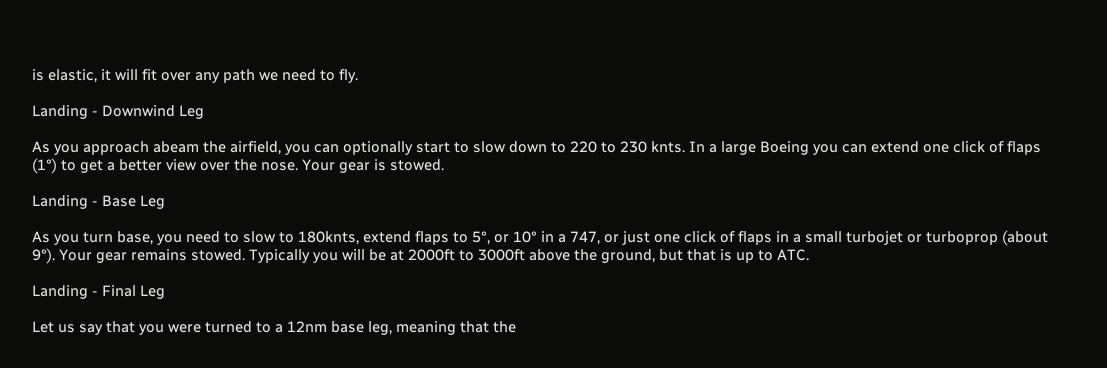is elastic, it will fit over any path we need to fly.

Landing - Downwind Leg

As you approach abeam the airfield, you can optionally start to slow down to 220 to 230 knts. In a large Boeing you can extend one click of flaps (1°) to get a better view over the nose. Your gear is stowed.

Landing - Base Leg

As you turn base, you need to slow to 180knts, extend flaps to 5°, or 10° in a 747, or just one click of flaps in a small turbojet or turboprop (about 9°). Your gear remains stowed. Typically you will be at 2000ft to 3000ft above the ground, but that is up to ATC.

Landing - Final Leg

Let us say that you were turned to a 12nm base leg, meaning that the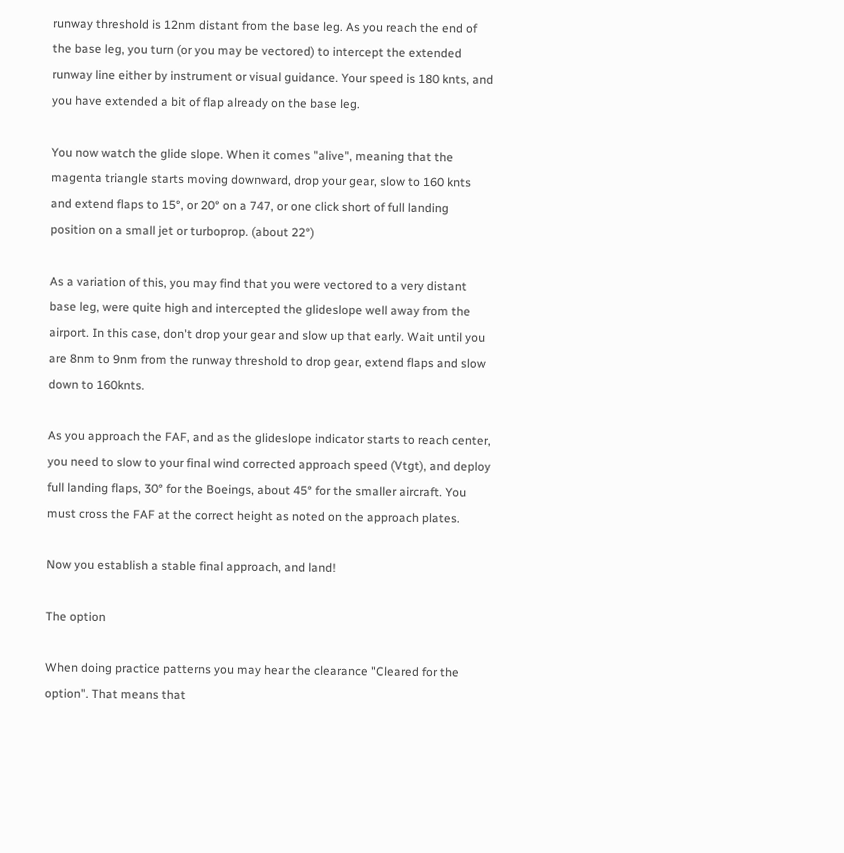runway threshold is 12nm distant from the base leg. As you reach the end of the base leg, you turn (or you may be vectored) to intercept the extended runway line either by instrument or visual guidance. Your speed is 180 knts, and you have extended a bit of flap already on the base leg.

You now watch the glide slope. When it comes "alive", meaning that the magenta triangle starts moving downward, drop your gear, slow to 160 knts and extend flaps to 15°, or 20° on a 747, or one click short of full landing position on a small jet or turboprop. (about 22°)

As a variation of this, you may find that you were vectored to a very distant base leg, were quite high and intercepted the glideslope well away from the airport. In this case, don't drop your gear and slow up that early. Wait until you are 8nm to 9nm from the runway threshold to drop gear, extend flaps and slow down to 160knts.

As you approach the FAF, and as the glideslope indicator starts to reach center, you need to slow to your final wind corrected approach speed (Vtgt), and deploy full landing flaps, 30° for the Boeings, about 45° for the smaller aircraft. You must cross the FAF at the correct height as noted on the approach plates.

Now you establish a stable final approach, and land!

The option

When doing practice patterns you may hear the clearance "Cleared for the option". That means that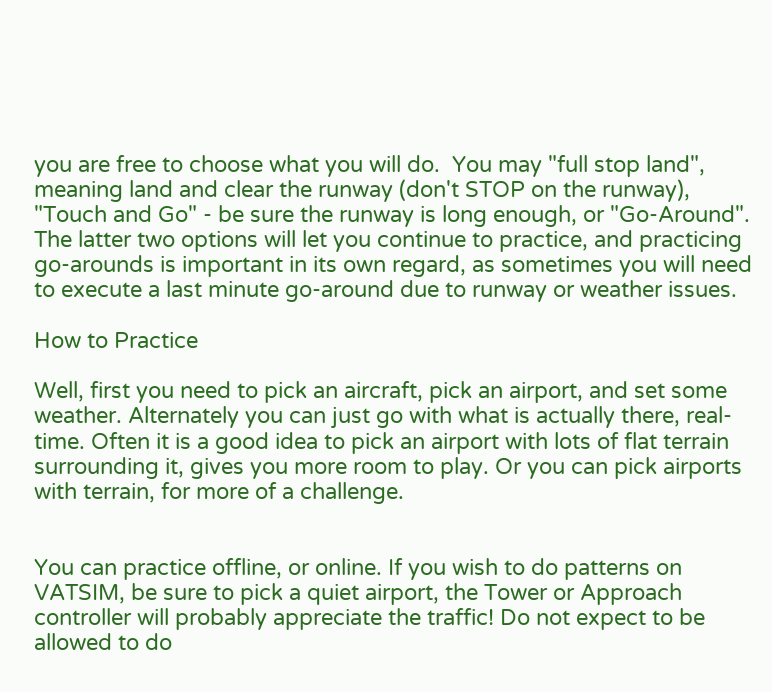you are free to choose what you will do.  You may "full stop land", meaning land and clear the runway (don't STOP on the runway), "Touch and Go" - be sure the runway is long enough, or "Go-Around". The latter two options will let you continue to practice, and practicing go-arounds is important in its own regard, as sometimes you will need to execute a last minute go-around due to runway or weather issues.

How to Practice

Well, first you need to pick an aircraft, pick an airport, and set some weather. Alternately you can just go with what is actually there, real-time. Often it is a good idea to pick an airport with lots of flat terrain surrounding it, gives you more room to play. Or you can pick airports with terrain, for more of a challenge.


You can practice offline, or online. If you wish to do patterns on VATSIM, be sure to pick a quiet airport, the Tower or Approach controller will probably appreciate the traffic! Do not expect to be allowed to do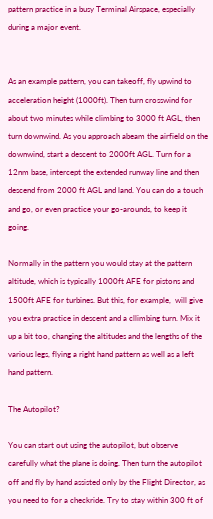pattern practice in a busy Terminal Airspace, especially during a major event.


As an example pattern, you can takeoff, fly upwind to acceleration height (1000ft). Then turn crosswind for about two minutes while climbing to 3000 ft AGL, then turn downwind. As you approach abeam the airfield on the downwind, start a descent to 2000ft AGL. Turn for a 12nm base, intercept the extended runway line and then descend from 2000 ft AGL and land. You can do a touch and go, or even practice your go-arounds, to keep it going.

Normally in the pattern you would stay at the pattern altitude, which is typically 1000ft AFE for pistons and 1500ft AFE for turbines. But this, for example,  will give you extra practice in descent and a cllimbing turn. Mix it up a bit too, changing the altitudes and the lengths of the various legs, flying a right hand pattern as well as a left hand pattern.

The Autopilot?

You can start out using the autopilot, but observe carefully what the plane is doing. Then turn the autopilot off and fly by hand assisted only by the Flight Director, as you need to for a checkride. Try to stay within 300 ft of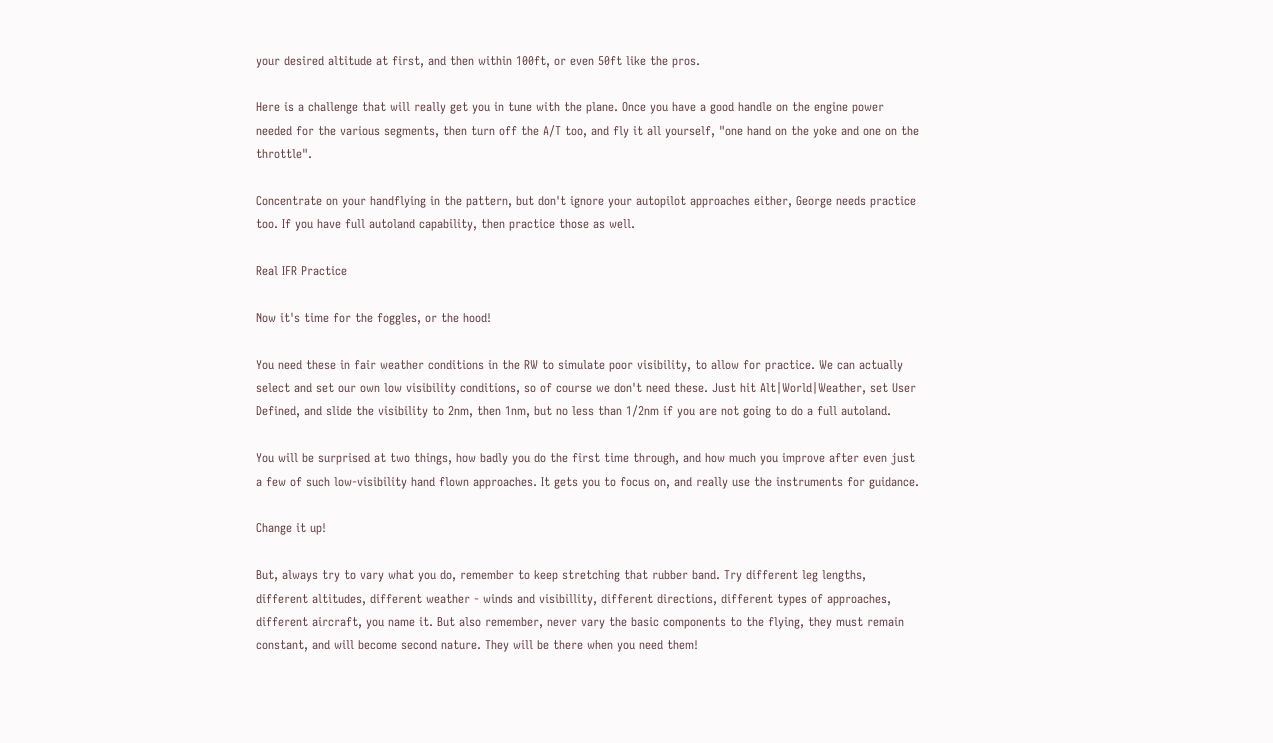your desired altitude at first, and then within 100ft, or even 50ft like the pros.

Here is a challenge that will really get you in tune with the plane. Once you have a good handle on the engine power needed for the various segments, then turn off the A/T too, and fly it all yourself, "one hand on the yoke and one on the throttle".

Concentrate on your handflying in the pattern, but don't ignore your autopilot approaches either, George needs practice too. If you have full autoland capability, then practice those as well.

Real IFR Practice

Now it's time for the foggles, or the hood!

You need these in fair weather conditions in the RW to simulate poor visibility, to allow for practice. We can actually select and set our own low visibility conditions, so of course we don't need these. Just hit Alt|World|Weather, set User Defined, and slide the visibility to 2nm, then 1nm, but no less than 1/2nm if you are not going to do a full autoland.

You will be surprised at two things, how badly you do the first time through, and how much you improve after even just a few of such low-visibility hand flown approaches. It gets you to focus on, and really use the instruments for guidance.

Change it up!

But, always try to vary what you do, remember to keep stretching that rubber band. Try different leg lengths, different altitudes, different weather - winds and visibillity, different directions, different types of approaches, different aircraft, you name it. But also remember, never vary the basic components to the flying, they must remain constant, and will become second nature. They will be there when you need them!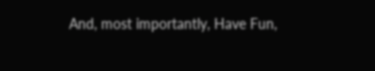And, most importantly, Have Fun,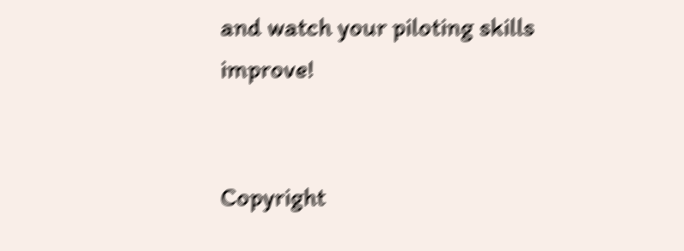and watch your piloting skills improve!


Copyright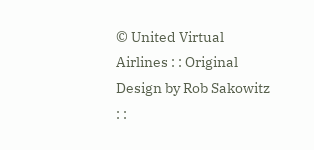© United Virtual Airlines : : Original Design by Rob Sakowitz : :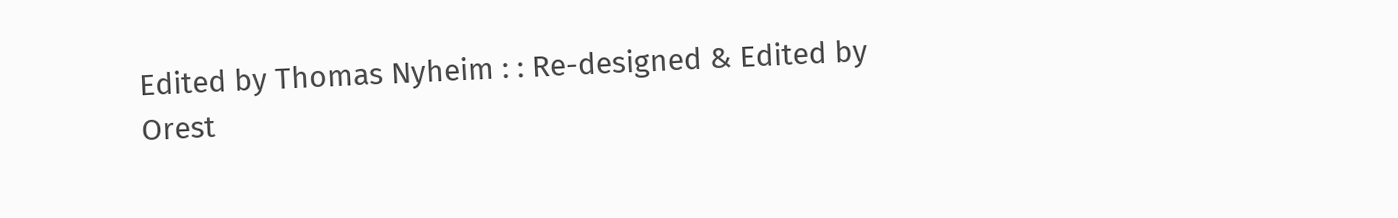Edited by Thomas Nyheim : : Re-designed & Edited by  Orest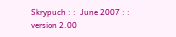Skrypuch : :  June 2007 : : version 2.00